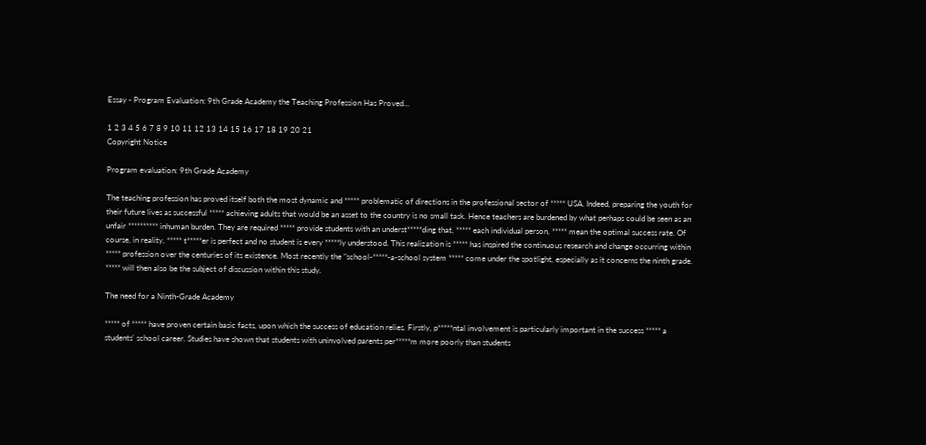Essay - Program Evaluation: 9th Grade Academy the Teaching Profession Has Proved...

1 2 3 4 5 6 7 8 9 10 11 12 13 14 15 16 17 18 19 20 21
Copyright Notice

Program evaluation: 9th Grade Academy

The teaching profession has proved itself both the most dynamic and ***** problematic of directions in the professional sector of ***** USA. Indeed, preparing the youth for their future lives as successful ***** achieving adults that would be an asset to the country is no small task. Hence teachers are burdened by what perhaps could be seen as an unfair ********** inhuman burden. They are required ***** provide students with an underst*****ding that, ***** each individual person, ***** mean the optimal success rate. Of course, in reality, ***** t*****er is perfect and no student is every *****ly understood. This realization is ***** has inspired the continuous research and change occurring within ***** profession over the centuries of its existence. Most recently the "school-*****-a-school system ***** come under the spotlight, especially as it concerns the ninth grade. ***** will then also be the subject of discussion within this study.

The need for a Ninth-Grade Academy

***** of ***** have proven certain basic facts, upon which the success of education relies. Firstly, p*****ntal involvement is particularly important in the success ***** a students' school career. Studies have shown that students with uninvolved parents per*****m more poorly than students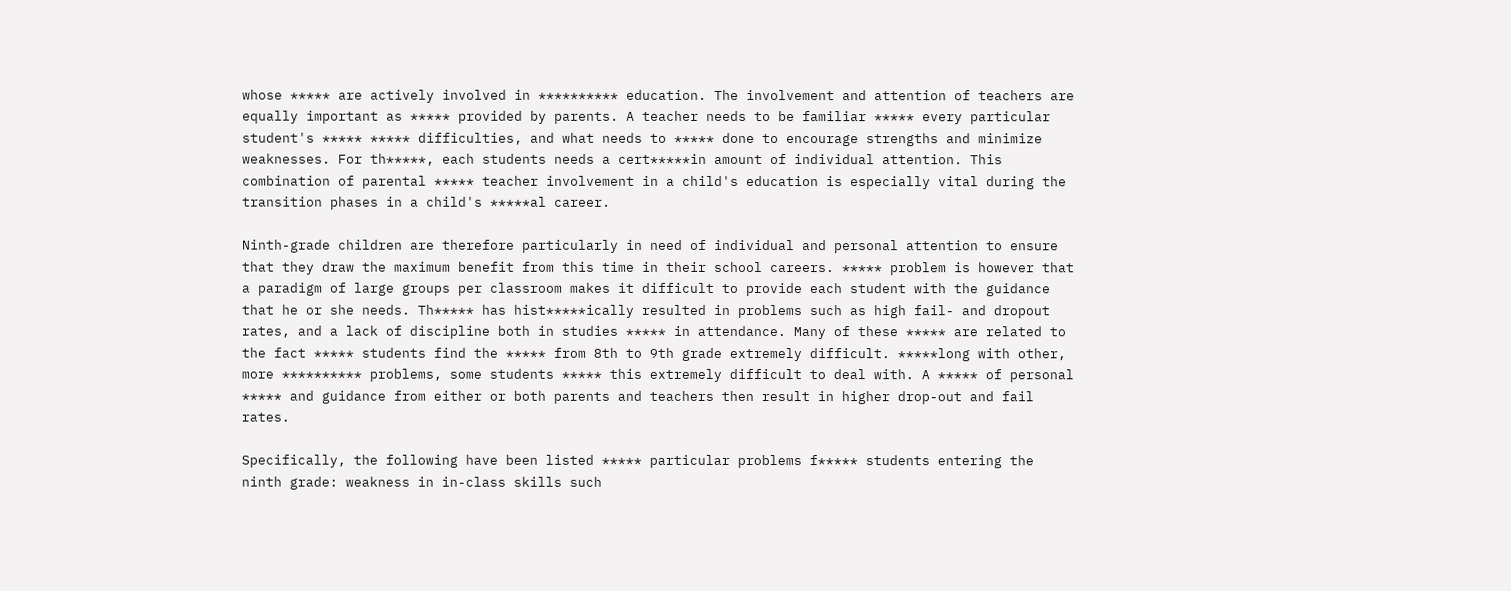whose ***** are actively involved in ********** education. The involvement and attention of teachers are equally important as ***** provided by parents. A teacher needs to be familiar ***** every particular student's ***** ***** difficulties, and what needs to ***** done to encourage strengths and minimize weaknesses. For th*****, each students needs a cert*****in amount of individual attention. This combination of parental ***** teacher involvement in a child's education is especially vital during the transition phases in a child's *****al career.

Ninth-grade children are therefore particularly in need of individual and personal attention to ensure that they draw the maximum benefit from this time in their school careers. ***** problem is however that a paradigm of large groups per classroom makes it difficult to provide each student with the guidance that he or she needs. Th***** has hist*****ically resulted in problems such as high fail- and dropout rates, and a lack of discipline both in studies ***** in attendance. Many of these ***** are related to the fact ***** students find the ***** from 8th to 9th grade extremely difficult. *****long with other, more ********** problems, some students ***** this extremely difficult to deal with. A ***** of personal ***** and guidance from either or both parents and teachers then result in higher drop-out and fail rates.

Specifically, the following have been listed ***** particular problems f***** students entering the ninth grade: weakness in in-class skills such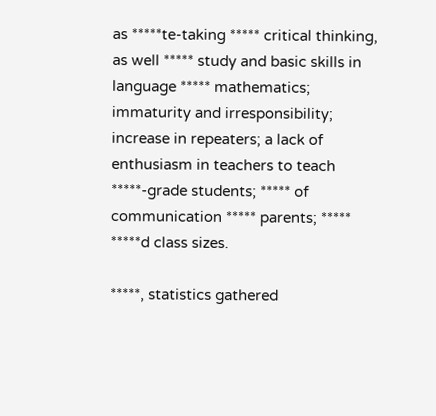as *****te-taking ***** critical thinking, as well ***** study and basic skills in language ***** mathematics; immaturity and irresponsibility; increase in repeaters; a lack of enthusiasm in teachers to teach *****-grade students; ***** of communication ***** parents; ***** *****d class sizes.

*****, statistics gathered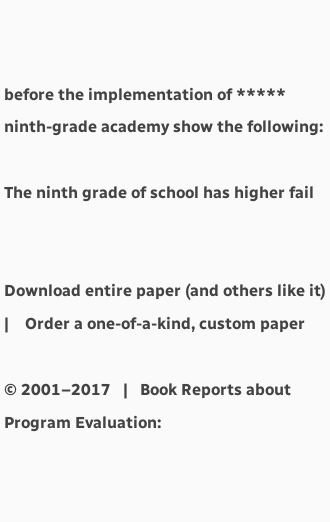before the implementation of ***** ninth-grade academy show the following:

The ninth grade of school has higher fail


Download entire paper (and others like it)    |    Order a one-of-a-kind, custom paper

© 2001–2017   |   Book Reports about Program Evaluation: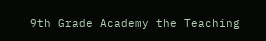9th Grade Academy the Teaching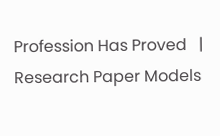Profession Has Proved   |   Research Paper Models